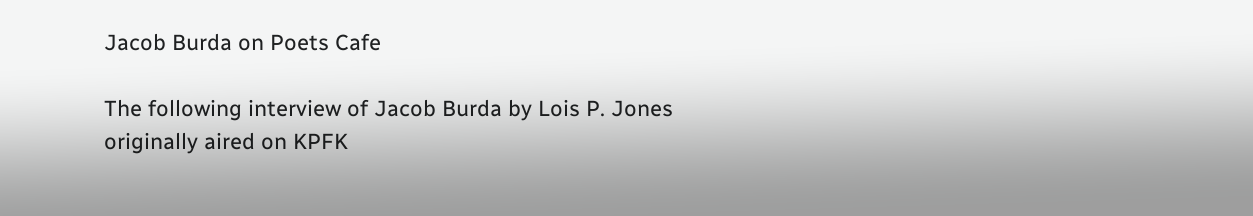Jacob Burda on Poets Cafe

The following interview of Jacob Burda by Lois P. Jones originally aired on KPFK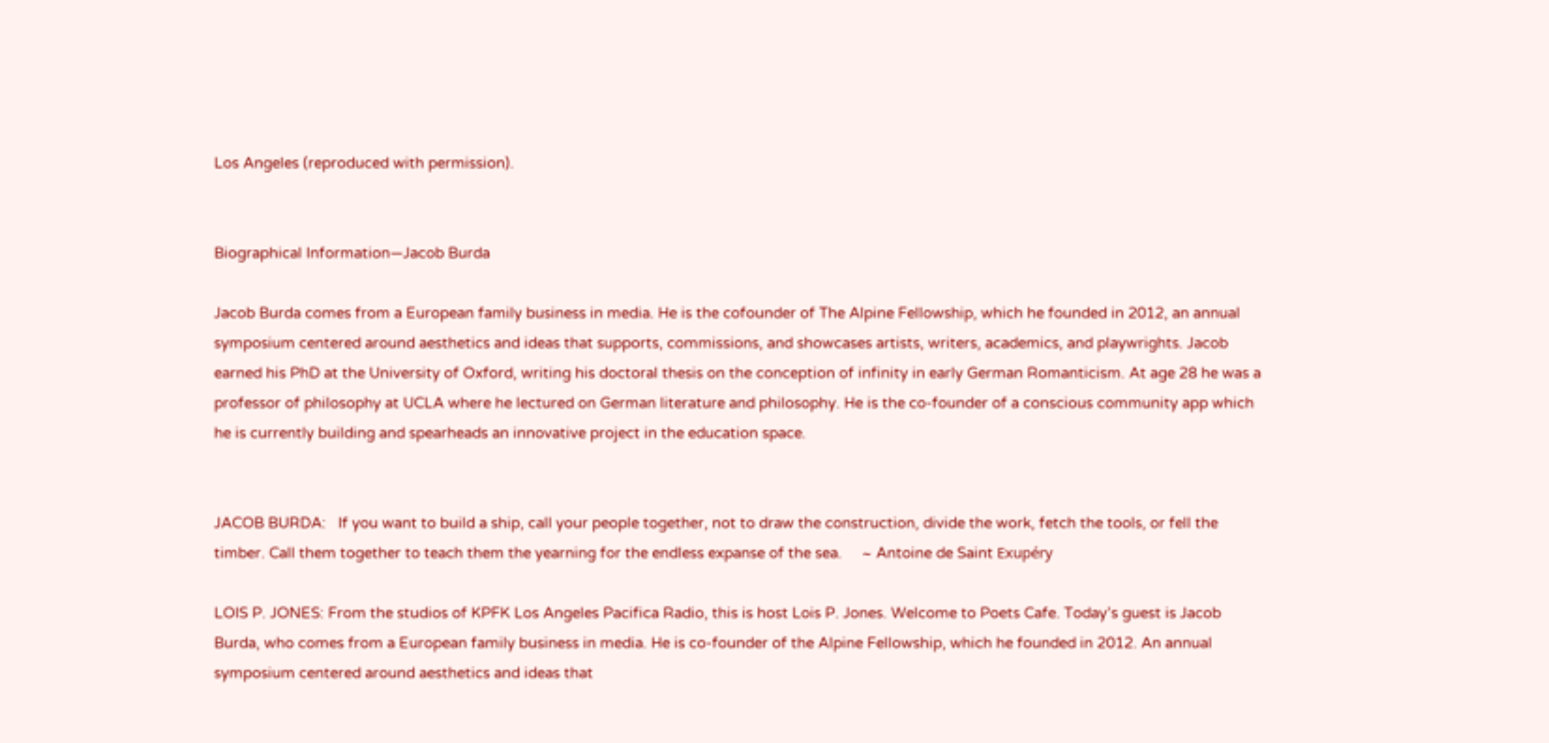Los Angeles (reproduced with permission).


Biographical Information—Jacob Burda

Jacob Burda comes from a European family business in media. He is the cofounder of The Alpine Fellowship, which he founded in 2012, an annual symposium centered around aesthetics and ideas that supports, commissions, and showcases artists, writers, academics, and playwrights. Jacob earned his PhD at the University of Oxford, writing his doctoral thesis on the conception of infinity in early German Romanticism. At age 28 he was a professor of philosophy at UCLA where he lectured on German literature and philosophy. He is the co-founder of a conscious community app which he is currently building and spearheads an innovative project in the education space.


JACOB BURDA:   If you want to build a ship, call your people together, not to draw the construction, divide the work, fetch the tools, or fell the timber. Call them together to teach them the yearning for the endless expanse of the sea.     ~ Antoine de Saint Exupéry

LOIS P. JONES: From the studios of KPFK Los Angeles Pacifica Radio, this is host Lois P. Jones. Welcome to Poets Cafe. Today’s guest is Jacob Burda, who comes from a European family business in media. He is co-founder of the Alpine Fellowship, which he founded in 2012. An annual symposium centered around aesthetics and ideas that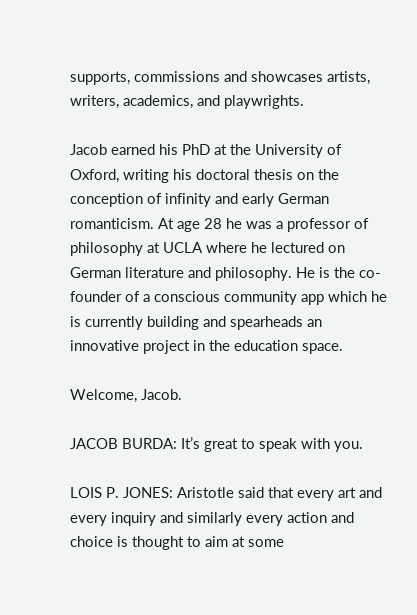supports, commissions and showcases artists, writers, academics, and playwrights.

Jacob earned his PhD at the University of Oxford, writing his doctoral thesis on the conception of infinity and early German romanticism. At age 28 he was a professor of philosophy at UCLA where he lectured on German literature and philosophy. He is the co-founder of a conscious community app which he is currently building and spearheads an innovative project in the education space.

Welcome, Jacob.

JACOB BURDA: It’s great to speak with you.

LOIS P. JONES: Aristotle said that every art and every inquiry and similarly every action and choice is thought to aim at some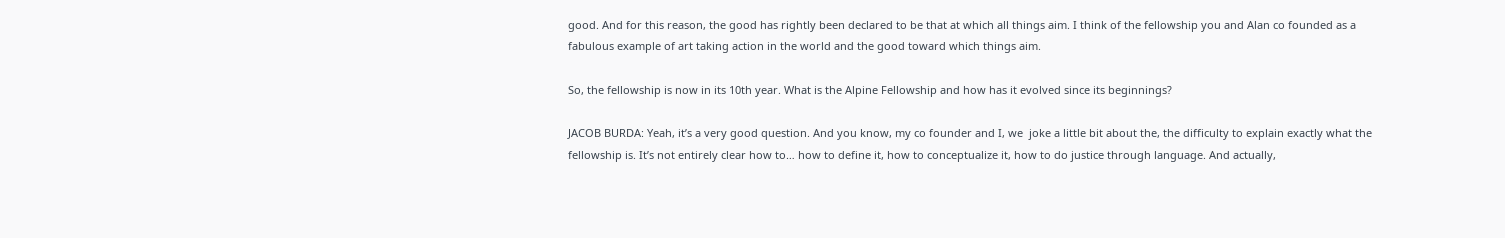good. And for this reason, the good has rightly been declared to be that at which all things aim. I think of the fellowship you and Alan co founded as a fabulous example of art taking action in the world and the good toward which things aim.

So, the fellowship is now in its 10th year. What is the Alpine Fellowship and how has it evolved since its beginnings?

JACOB BURDA: Yeah, it’s a very good question. And you know, my co founder and I, we  joke a little bit about the, the difficulty to explain exactly what the fellowship is. It’s not entirely clear how to… how to define it, how to conceptualize it, how to do justice through language. And actually,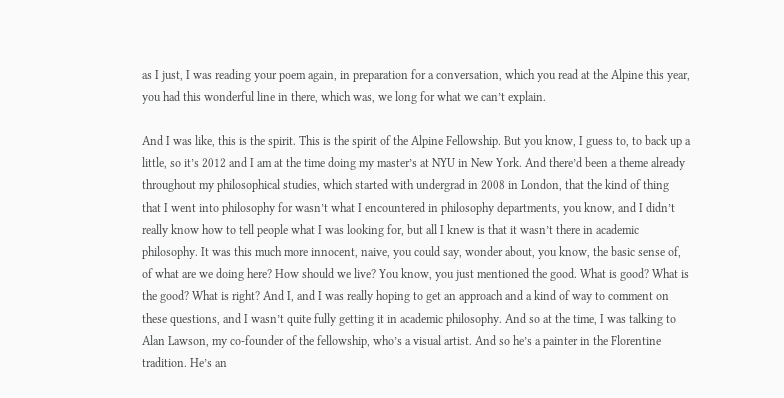as I just, I was reading your poem again, in preparation for a conversation, which you read at the Alpine this year, you had this wonderful line in there, which was, we long for what we can’t explain.

And I was like, this is the spirit. This is the spirit of the Alpine Fellowship. But you know, I guess to, to back up a little, so it’s 2012 and I am at the time doing my master’s at NYU in New York. And there’d been a theme already throughout my philosophical studies, which started with undergrad in 2008 in London, that the kind of thing that I went into philosophy for wasn’t what I encountered in philosophy departments, you know, and I didn’t really know how to tell people what I was looking for, but all I knew is that it wasn’t there in academic philosophy. It was this much more innocent, naive, you could say, wonder about, you know, the basic sense of, of what are we doing here? How should we live? You know, you just mentioned the good. What is good? What is the good? What is right? And I, and I was really hoping to get an approach and a kind of way to comment on these questions, and I wasn’t quite fully getting it in academic philosophy. And so at the time, I was talking to Alan Lawson, my co-founder of the fellowship, who’s a visual artist. And so he’s a painter in the Florentine tradition. He’s an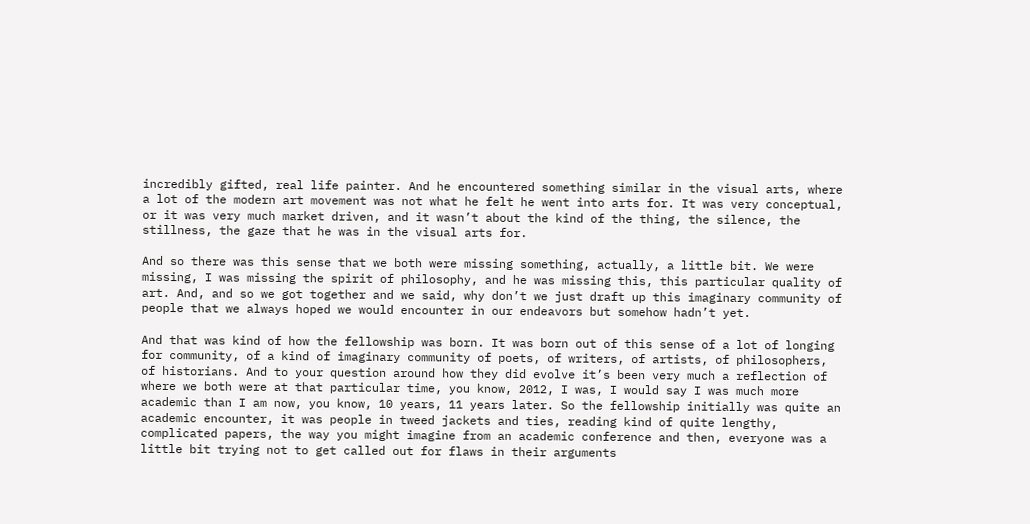incredibly gifted, real life painter. And he encountered something similar in the visual arts, where a lot of the modern art movement was not what he felt he went into arts for. It was very conceptual, or it was very much market driven, and it wasn’t about the kind of the thing, the silence, the stillness, the gaze that he was in the visual arts for.

And so there was this sense that we both were missing something, actually, a little bit. We were missing, I was missing the spirit of philosophy, and he was missing this, this particular quality of art. And, and so we got together and we said, why don’t we just draft up this imaginary community of people that we always hoped we would encounter in our endeavors but somehow hadn’t yet.

And that was kind of how the fellowship was born. It was born out of this sense of a lot of longing for community, of a kind of imaginary community of poets, of writers, of artists, of philosophers, of historians. And to your question around how they did evolve it’s been very much a reflection of where we both were at that particular time, you know, 2012, I was, I would say I was much more academic than I am now, you know, 10 years, 11 years later. So the fellowship initially was quite an academic encounter, it was people in tweed jackets and ties, reading kind of quite lengthy, complicated papers, the way you might imagine from an academic conference and then, everyone was a little bit trying not to get called out for flaws in their arguments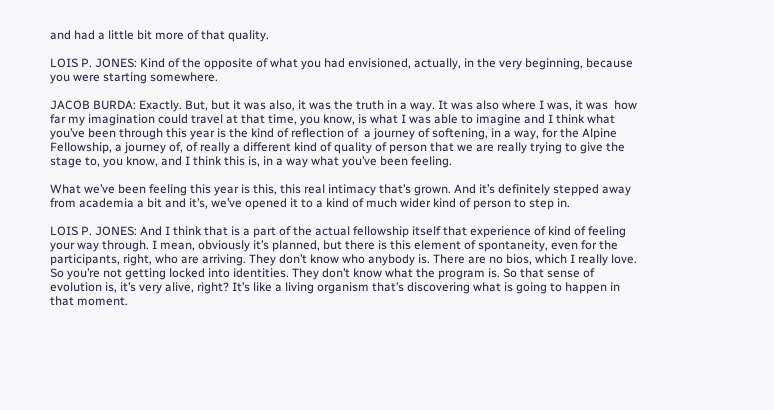and had a little bit more of that quality.

LOIS P. JONES: Kind of the opposite of what you had envisioned, actually, in the very beginning, because you were starting somewhere.

JACOB BURDA: Exactly. But, but it was also, it was the truth in a way. It was also where I was, it was  how far my imagination could travel at that time, you know, is what I was able to imagine and I think what you’ve been through this year is the kind of reflection of  a journey of softening, in a way, for the Alpine Fellowship, a journey of, of really a different kind of quality of person that we are really trying to give the stage to, you know, and I think this is, in a way what you’ve been feeling.

What we’ve been feeling this year is this, this real intimacy that’s grown. And it’s definitely stepped away from academia a bit and it’s, we’ve opened it to a kind of much wider kind of person to step in.

LOIS P. JONES: And I think that is a part of the actual fellowship itself that experience of kind of feeling your way through. I mean, obviously it’s planned, but there is this element of spontaneity, even for the participants, right, who are arriving. They don’t know who anybody is. There are no bios, which I really love. So you’re not getting locked into identities. They don’t know what the program is. So that sense of evolution is, it’s very alive, right? It’s like a living organism that’s discovering what is going to happen in that moment.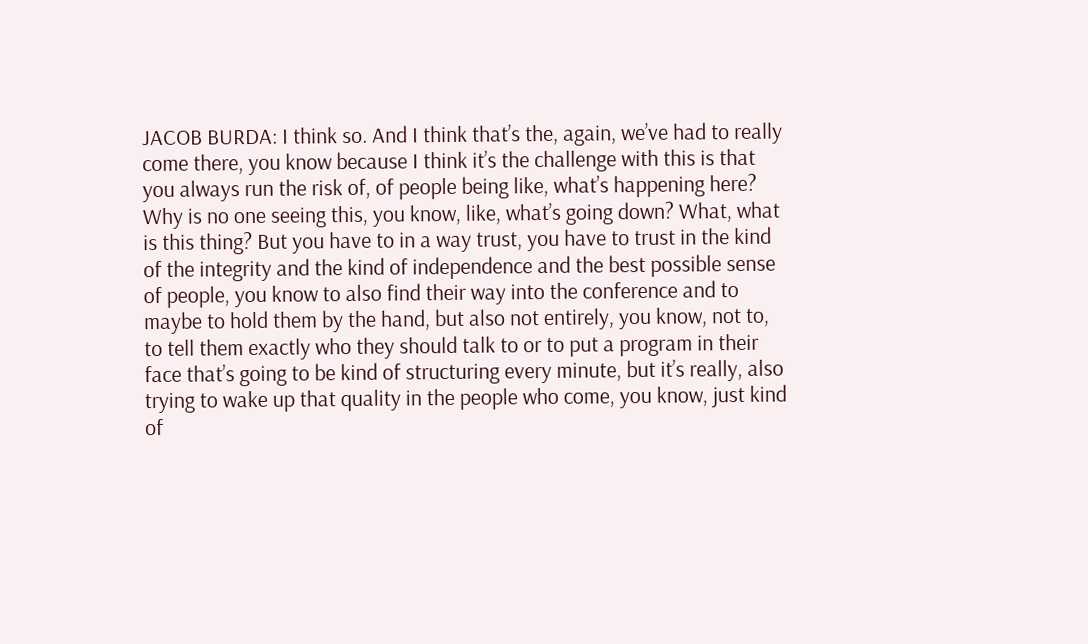JACOB BURDA: I think so. And I think that’s the, again, we’ve had to really come there, you know because I think it’s the challenge with this is that you always run the risk of, of people being like, what’s happening here? Why is no one seeing this, you know, like, what’s going down? What, what is this thing? But you have to in a way trust, you have to trust in the kind of the integrity and the kind of independence and the best possible sense of people, you know to also find their way into the conference and to maybe to hold them by the hand, but also not entirely, you know, not to, to tell them exactly who they should talk to or to put a program in their face that’s going to be kind of structuring every minute, but it’s really, also trying to wake up that quality in the people who come, you know, just kind of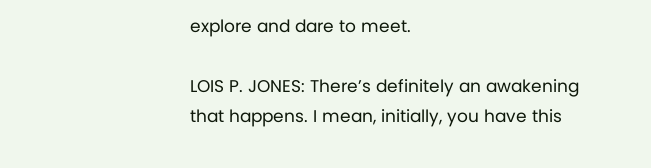explore and dare to meet.

LOIS P. JONES: There’s definitely an awakening that happens. I mean, initially, you have this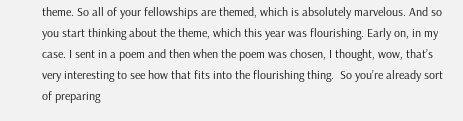theme. So all of your fellowships are themed, which is absolutely marvelous. And so you start thinking about the theme, which this year was flourishing. Early on, in my case. I sent in a poem and then when the poem was chosen, I thought, wow, that’s very interesting to see how that fits into the flourishing thing.  So you’re already sort of preparing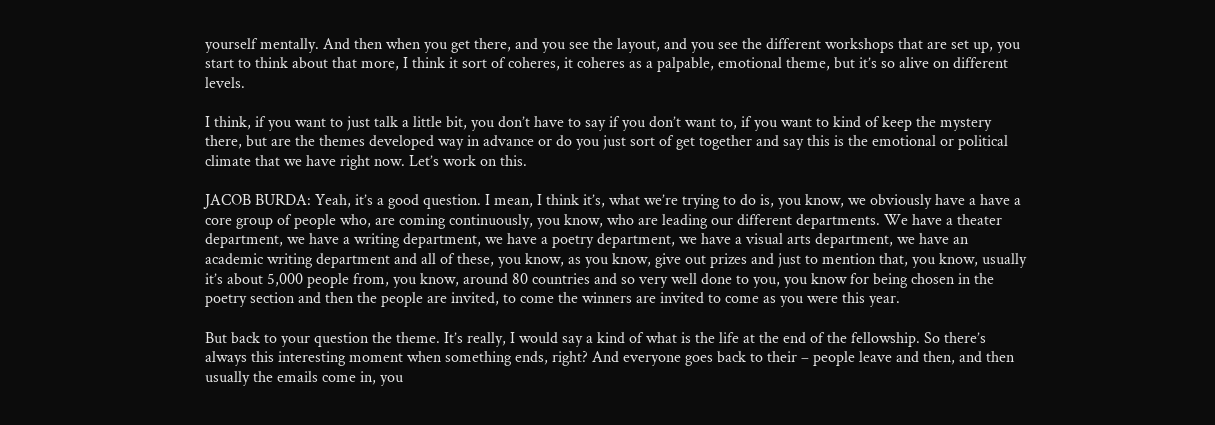yourself mentally. And then when you get there, and you see the layout, and you see the different workshops that are set up, you start to think about that more, I think it sort of coheres, it coheres as a palpable, emotional theme, but it’s so alive on different levels.

I think, if you want to just talk a little bit, you don’t have to say if you don’t want to, if you want to kind of keep the mystery there, but are the themes developed way in advance or do you just sort of get together and say this is the emotional or political climate that we have right now. Let’s work on this.

JACOB BURDA: Yeah, it’s a good question. I mean, I think it’s, what we’re trying to do is, you know, we obviously have a have a core group of people who, are coming continuously, you know, who are leading our different departments. We have a theater department, we have a writing department, we have a poetry department, we have a visual arts department, we have an academic writing department and all of these, you know, as you know, give out prizes and just to mention that, you know, usually it’s about 5,000 people from, you know, around 80 countries and so very well done to you, you know for being chosen in the poetry section and then the people are invited, to come the winners are invited to come as you were this year.

But back to your question the theme. It’s really, I would say a kind of what is the life at the end of the fellowship. So there’s always this interesting moment when something ends, right? And everyone goes back to their – people leave and then, and then usually the emails come in, you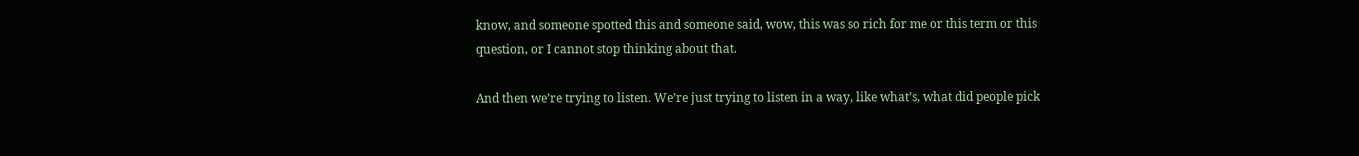know, and someone spotted this and someone said, wow, this was so rich for me or this term or this question, or I cannot stop thinking about that.

And then we’re trying to listen. We’re just trying to listen in a way, like what’s, what did people pick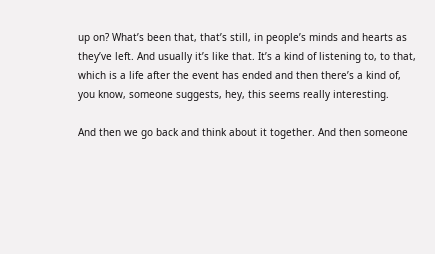up on? What’s been that, that’s still, in people’s minds and hearts as they’ve left. And usually it’s like that. It’s a kind of listening to, to that, which is a life after the event has ended and then there’s a kind of, you know, someone suggests, hey, this seems really interesting.

And then we go back and think about it together. And then someone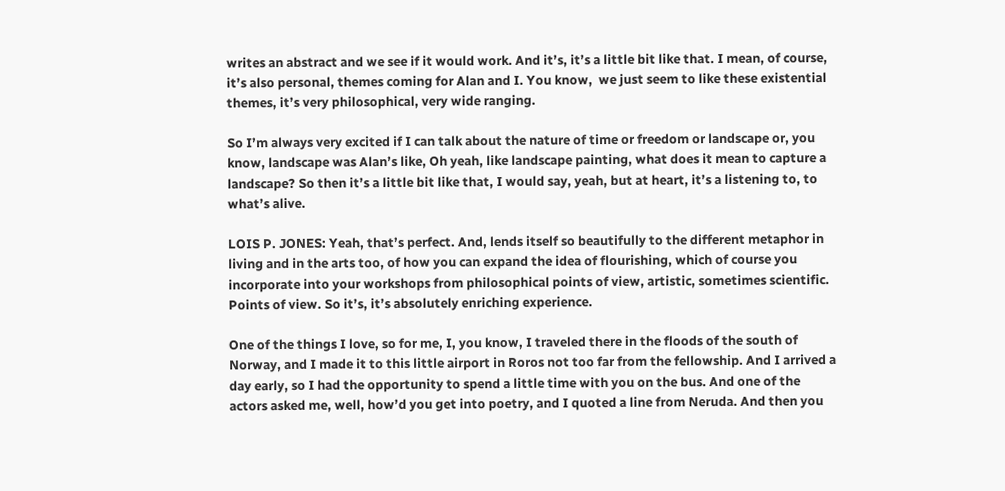writes an abstract and we see if it would work. And it’s, it’s a little bit like that. I mean, of course, it’s also personal, themes coming for Alan and I. You know,  we just seem to like these existential themes, it’s very philosophical, very wide ranging.

So I’m always very excited if I can talk about the nature of time or freedom or landscape or, you know, landscape was Alan’s like, Oh yeah, like landscape painting, what does it mean to capture a landscape? So then it’s a little bit like that, I would say, yeah, but at heart, it’s a listening to, to what’s alive.

LOIS P. JONES: Yeah, that’s perfect. And, lends itself so beautifully to the different metaphor in living and in the arts too, of how you can expand the idea of flourishing, which of course you incorporate into your workshops from philosophical points of view, artistic, sometimes scientific. Points of view. So it’s, it’s absolutely enriching experience.

One of the things I love, so for me, I, you know, I traveled there in the floods of the south of Norway, and I made it to this little airport in Roros not too far from the fellowship. And I arrived a day early, so I had the opportunity to spend a little time with you on the bus. And one of the actors asked me, well, how’d you get into poetry, and I quoted a line from Neruda. And then you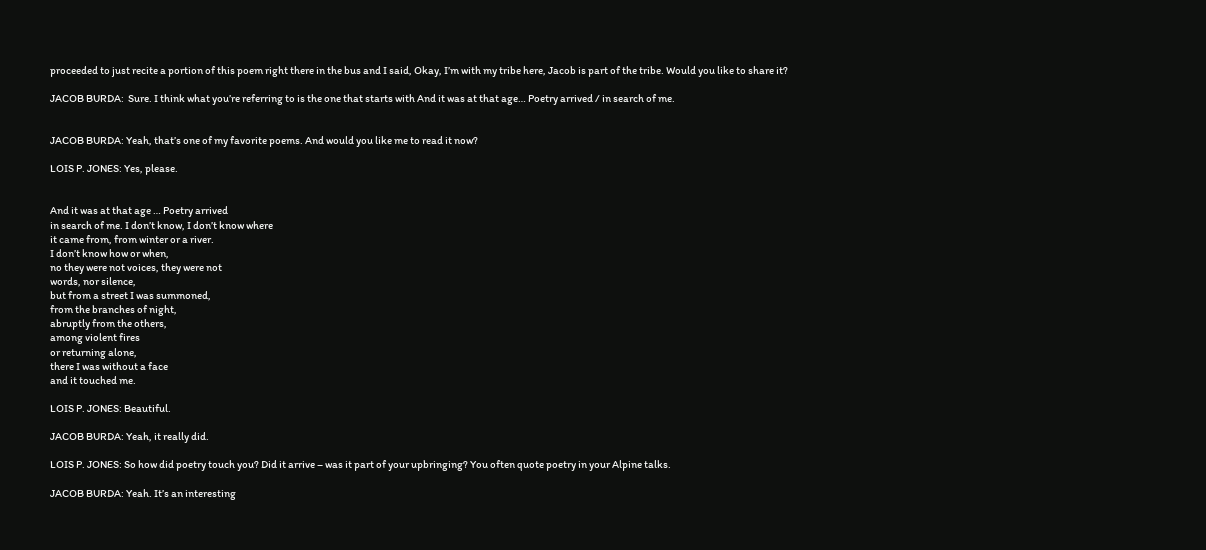proceeded to just recite a portion of this poem right there in the bus and I said, Okay, I’m with my tribe here, Jacob is part of the tribe. Would you like to share it?

JACOB BURDA:  Sure. I think what you’re referring to is the one that starts with And it was at that age… Poetry arrived / in search of me.


JACOB BURDA: Yeah, that’s one of my favorite poems. And would you like me to read it now?

LOIS P. JONES: Yes, please.


And it was at that age … Poetry arrived
in search of me. I don’t know, I don’t know where
it came from, from winter or a river.
I don’t know how or when,
no they were not voices, they were not
words, nor silence,
but from a street I was summoned,
from the branches of night,
abruptly from the others,
among violent fires
or returning alone,
there I was without a face
and it touched me.

LOIS P. JONES: Beautiful.

JACOB BURDA: Yeah, it really did.

LOIS P. JONES: So how did poetry touch you? Did it arrive – was it part of your upbringing? You often quote poetry in your Alpine talks.

JACOB BURDA: Yeah. It’s an interesting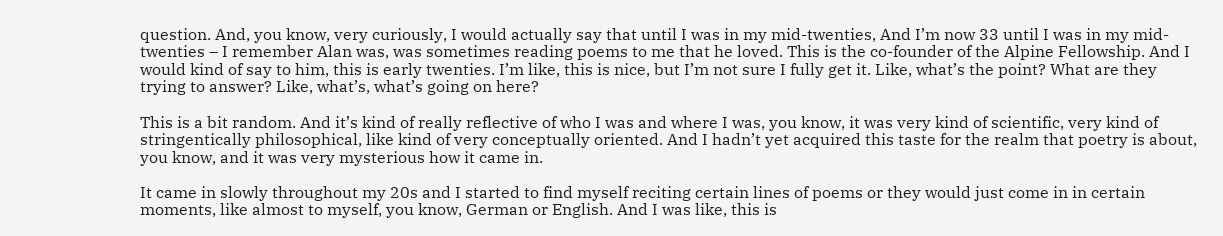question. And, you know, very curiously, I would actually say that until I was in my mid-twenties, And I’m now 33 until I was in my mid-twenties – I remember Alan was, was sometimes reading poems to me that he loved. This is the co-founder of the Alpine Fellowship. And I would kind of say to him, this is early twenties. I’m like, this is nice, but I’m not sure I fully get it. Like, what’s the point? What are they trying to answer? Like, what’s, what’s going on here?

This is a bit random. And it’s kind of really reflective of who I was and where I was, you know, it was very kind of scientific, very kind of stringentically philosophical, like kind of very conceptually oriented. And I hadn’t yet acquired this taste for the realm that poetry is about, you know, and it was very mysterious how it came in.

It came in slowly throughout my 20s and I started to find myself reciting certain lines of poems or they would just come in in certain moments, like almost to myself, you know, German or English. And I was like, this is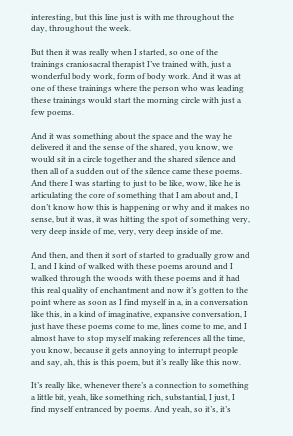interesting, but this line just is with me throughout the day, throughout the week.

But then it was really when I started, so one of the trainings craniosacral therapist I’ve trained with, just a wonderful body work, form of body work. And it was at one of these trainings where the person who was leading these trainings would start the morning circle with just a few poems.

And it was something about the space and the way he delivered it and the sense of the shared, you know, we would sit in a circle together and the shared silence and then all of a sudden out of the silence came these poems. And there I was starting to just to be like, wow, like he is articulating the core of something that I am about and, I don’t know how this is happening or why and it makes no sense, but it was, it was hitting the spot of something very, very deep inside of me, very, very deep inside of me.

And then, and then it sort of started to gradually grow and I, and I kind of walked with these poems around and I walked through the woods with these poems and it had this real quality of enchantment and now it’s gotten to the point where as soon as I find myself in a, in a conversation like this, in a kind of imaginative, expansive conversation, I just have these poems come to me, lines come to me, and I almost have to stop myself making references all the time, you know, because it gets annoying to interrupt people and say, ah, this is this poem, but it’s really like this now.

It’s really like, whenever there’s a connection to something a little bit, yeah, like something rich, substantial, I just, I find myself entranced by poems. And yeah, so it’s, it’s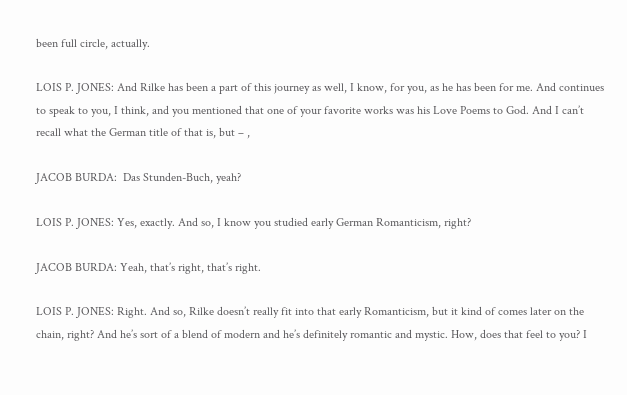been full circle, actually.

LOIS P. JONES: And Rilke has been a part of this journey as well, I know, for you, as he has been for me. And continues to speak to you, I think, and you mentioned that one of your favorite works was his Love Poems to God. And I can’t recall what the German title of that is, but – ,

JACOB BURDA:  Das Stunden-Buch, yeah?

LOIS P. JONES: Yes, exactly. And so, I know you studied early German Romanticism, right?

JACOB BURDA: Yeah, that’s right, that’s right.

LOIS P. JONES: Right. And so, Rilke doesn’t really fit into that early Romanticism, but it kind of comes later on the chain, right? And he’s sort of a blend of modern and he’s definitely romantic and mystic. How, does that feel to you? I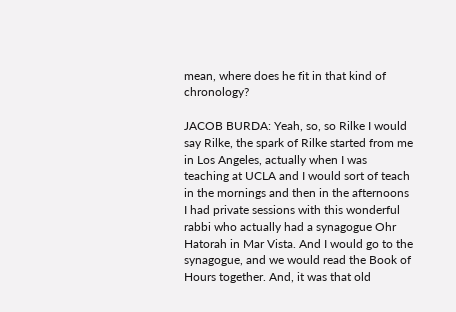mean, where does he fit in that kind of chronology?

JACOB BURDA: Yeah, so, so Rilke I would say Rilke, the spark of Rilke started from me in Los Angeles, actually when I was teaching at UCLA and I would sort of teach in the mornings and then in the afternoons I had private sessions with this wonderful rabbi who actually had a synagogue Ohr Hatorah in Mar Vista. And I would go to the synagogue, and we would read the Book of Hours together. And, it was that old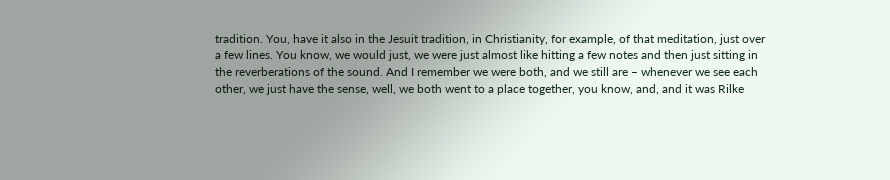tradition. You, have it also in the Jesuit tradition, in Christianity, for example, of that meditation, just over a few lines. You know, we would just, we were just almost like hitting a few notes and then just sitting in the reverberations of the sound. And I remember we were both, and we still are – whenever we see each other, we just have the sense, well, we both went to a place together, you know, and, and it was Rilke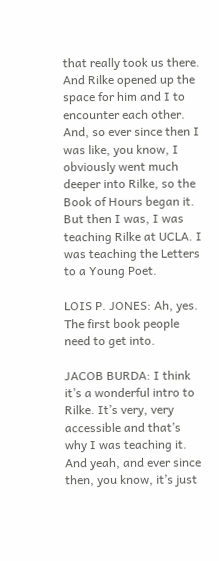that really took us there. And Rilke opened up the space for him and I to encounter each other. And, so ever since then I was like, you know, I obviously went much deeper into Rilke, so the Book of Hours began it. But then I was, I was teaching Rilke at UCLA. I was teaching the Letters to a Young Poet.

LOIS P. JONES: Ah, yes. The first book people need to get into.

JACOB BURDA: I think it’s a wonderful intro to Rilke. It’s very, very accessible and that’s why I was teaching it. And yeah, and ever since then, you know, it’s just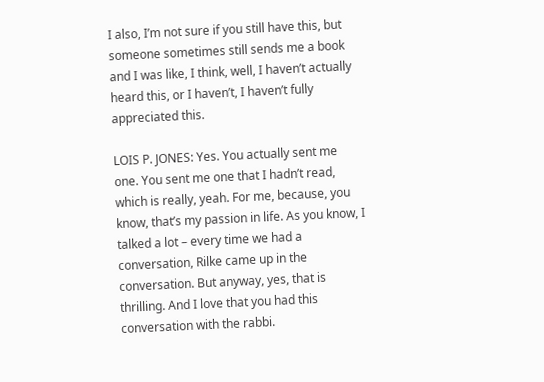I also, I’m not sure if you still have this, but someone sometimes still sends me a book and I was like, I think, well, I haven’t actually heard this, or I haven’t, I haven’t fully appreciated this.

LOIS P. JONES: Yes. You actually sent me one. You sent me one that I hadn’t read, which is really, yeah. For me, because, you know, that’s my passion in life. As you know, I talked a lot – every time we had a conversation, Rilke came up in the conversation. But anyway, yes, that is thrilling. And I love that you had this conversation with the rabbi.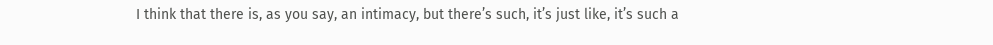I think that there is, as you say, an intimacy, but there’s such, it’s just like, it’s such a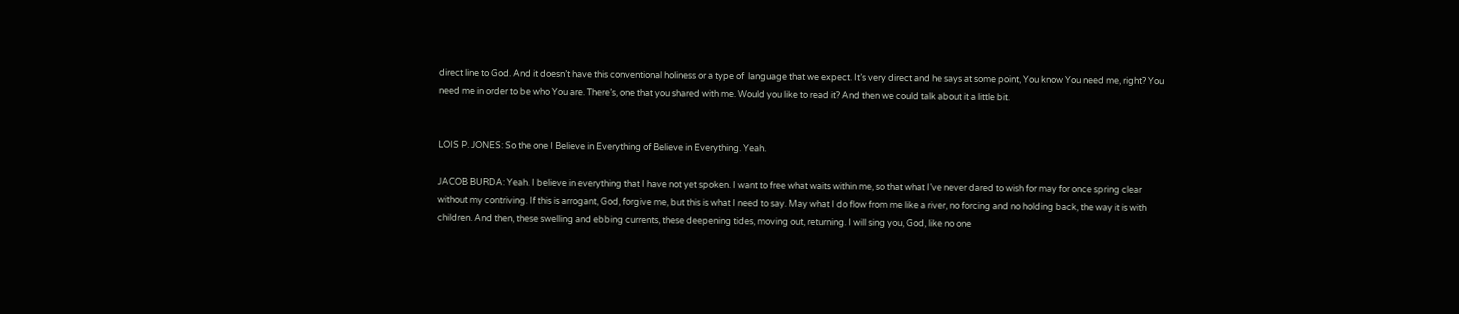direct line to God. And it doesn’t have this conventional holiness or a type of  language that we expect. It’s very direct and he says at some point, You know You need me, right? You need me in order to be who You are. There’s, one that you shared with me. Would you like to read it? And then we could talk about it a little bit.


LOIS P. JONES: So the one I Believe in Everything of Believe in Everything. Yeah.

JACOB BURDA: Yeah. I believe in everything that I have not yet spoken. I want to free what waits within me, so that what I’ve never dared to wish for may for once spring clear without my contriving. If this is arrogant, God, forgive me, but this is what I need to say. May what I do flow from me like a river, no forcing and no holding back, the way it is with children. And then, these swelling and ebbing currents, these deepening tides, moving out, returning. I will sing you, God, like no one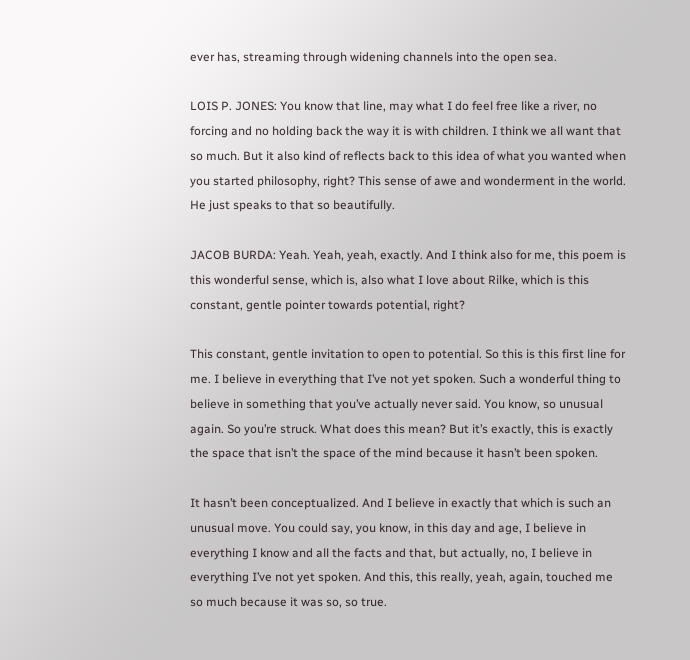ever has, streaming through widening channels into the open sea.

LOIS P. JONES: You know that line, may what I do feel free like a river, no forcing and no holding back the way it is with children. I think we all want that so much. But it also kind of reflects back to this idea of what you wanted when you started philosophy, right? This sense of awe and wonderment in the world. He just speaks to that so beautifully.

JACOB BURDA: Yeah. Yeah, yeah, exactly. And I think also for me, this poem is this wonderful sense, which is, also what I love about Rilke, which is this constant, gentle pointer towards potential, right?

This constant, gentle invitation to open to potential. So this is this first line for me. I believe in everything that I’ve not yet spoken. Such a wonderful thing to believe in something that you’ve actually never said. You know, so unusual again. So you’re struck. What does this mean? But it’s exactly, this is exactly the space that isn’t the space of the mind because it hasn’t been spoken.

It hasn’t been conceptualized. And I believe in exactly that which is such an unusual move. You could say, you know, in this day and age, I believe in everything I know and all the facts and that, but actually, no, I believe in everything I’ve not yet spoken. And this, this really, yeah, again, touched me so much because it was so, so true.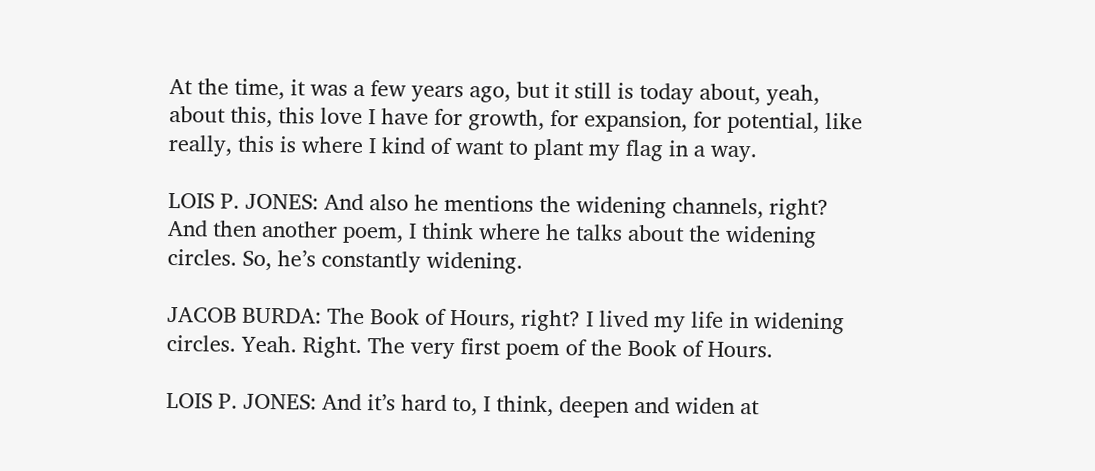At the time, it was a few years ago, but it still is today about, yeah, about this, this love I have for growth, for expansion, for potential, like really, this is where I kind of want to plant my flag in a way.

LOIS P. JONES: And also he mentions the widening channels, right? And then another poem, I think where he talks about the widening circles. So, he’s constantly widening.

JACOB BURDA: The Book of Hours, right? I lived my life in widening circles. Yeah. Right. The very first poem of the Book of Hours.

LOIS P. JONES: And it’s hard to, I think, deepen and widen at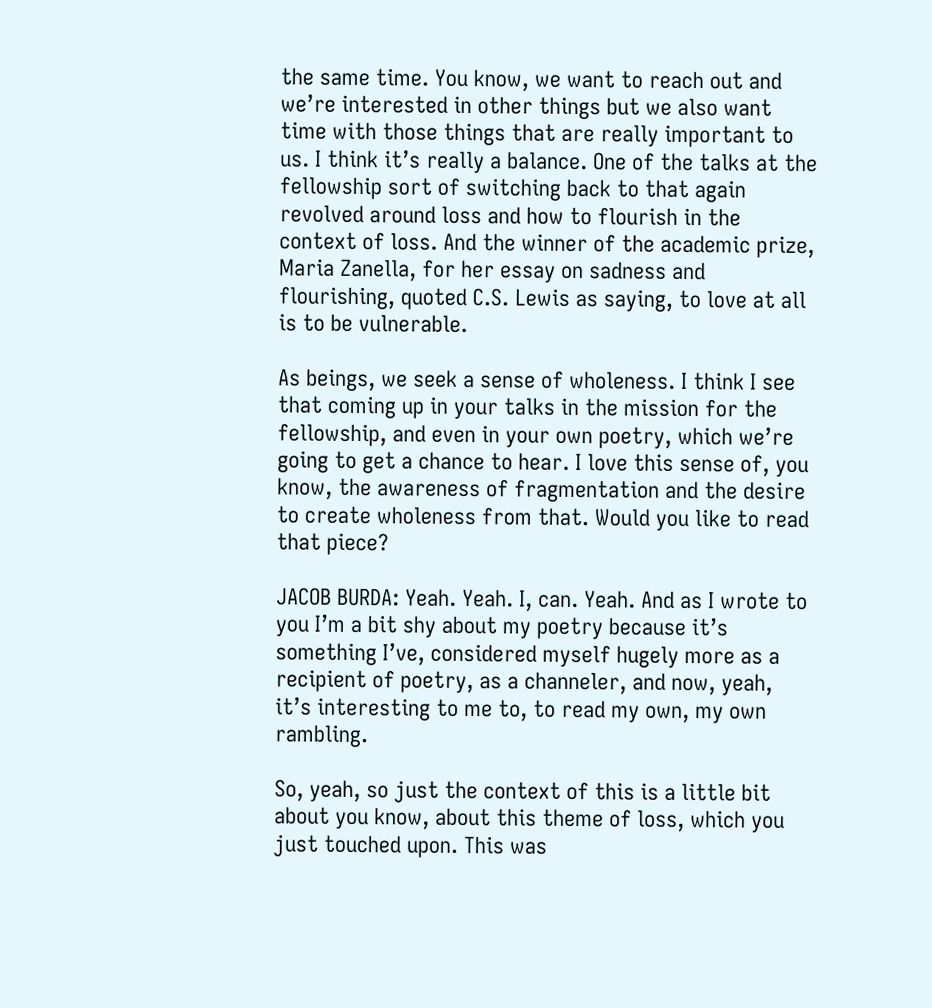the same time. You know, we want to reach out and we’re interested in other things but we also want time with those things that are really important to us. I think it’s really a balance. One of the talks at the fellowship sort of switching back to that again revolved around loss and how to flourish in the context of loss. And the winner of the academic prize, Maria Zanella, for her essay on sadness and flourishing, quoted C.S. Lewis as saying, to love at all is to be vulnerable.

As beings, we seek a sense of wholeness. I think I see that coming up in your talks in the mission for the fellowship, and even in your own poetry, which we’re going to get a chance to hear. I love this sense of, you know, the awareness of fragmentation and the desire to create wholeness from that. Would you like to read that piece?

JACOB BURDA: Yeah. Yeah. I, can. Yeah. And as I wrote to you I’m a bit shy about my poetry because it’s something I’ve, considered myself hugely more as a recipient of poetry, as a channeler, and now, yeah, it’s interesting to me to, to read my own, my own rambling.

So, yeah, so just the context of this is a little bit about you know, about this theme of loss, which you just touched upon. This was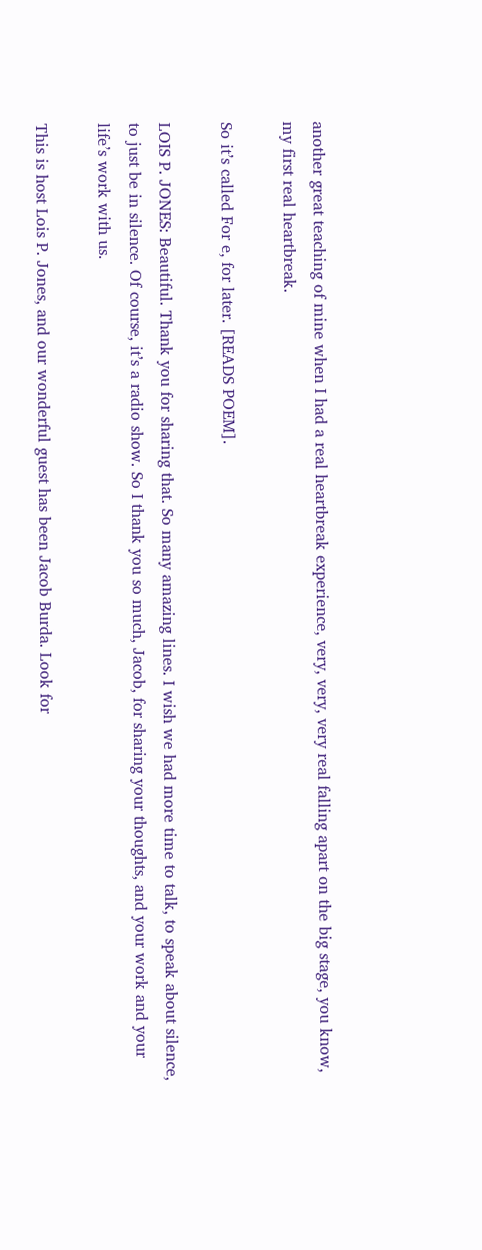another great teaching of mine when I had a real heartbreak experience, very, very, very real falling apart on the big stage, you know, my first real heartbreak.

So it’s called For e, for later. [READS POEM].

LOIS P. JONES: Beautiful. Thank you for sharing that. So many amazing lines. I wish we had more time to talk, to speak about silence, to just be in silence. Of course, it’s a radio show. So I thank you so much, Jacob, for sharing your thoughts, and your work and your life’s work with us.

This is host Lois P. Jones, and our wonderful guest has been Jacob Burda. Look for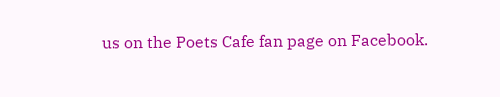us on the Poets Cafe fan page on Facebook.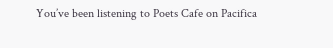You’ve been listening to Poets Cafe on Pacifica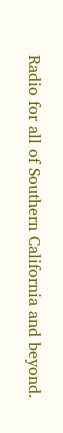Radio for all of Southern California and beyond.